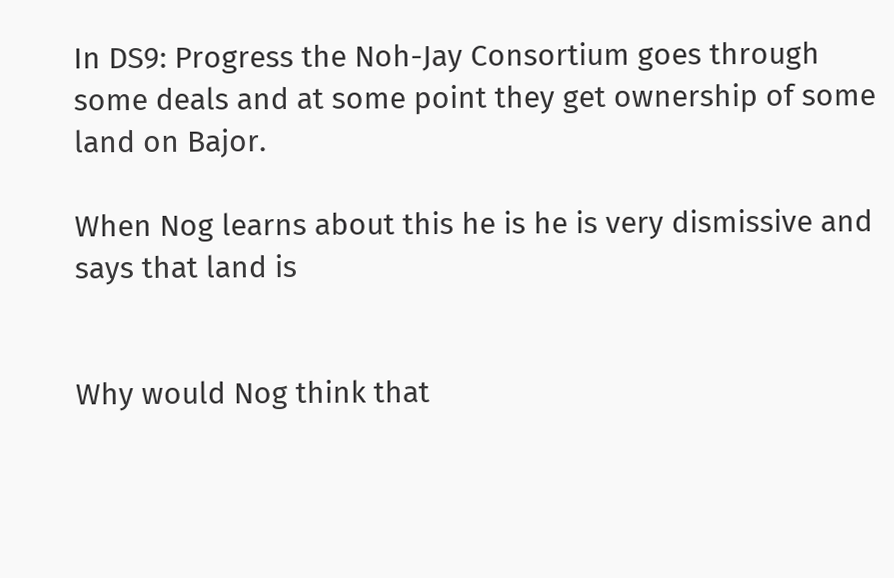In DS9: Progress the Noh-Jay Consortium goes through some deals and at some point they get ownership of some land on Bajor.

When Nog learns about this he is he is very dismissive and says that land is


Why would Nog think that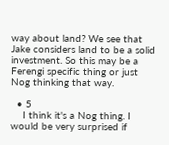way about land? We see that Jake considers land to be a solid investment. So this may be a Ferengi specific thing or just Nog thinking that way.

  • 5
    I think it's a Nog thing. I would be very surprised if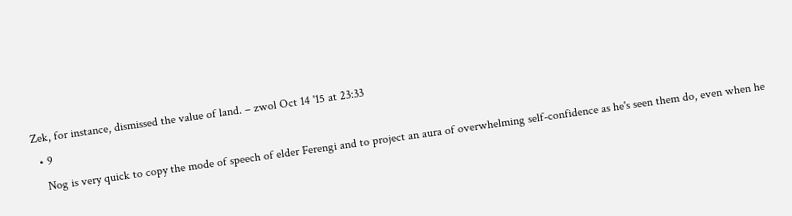Zek, for instance, dismissed the value of land. – zwol Oct 14 '15 at 23:33
  • 9
    Nog is very quick to copy the mode of speech of elder Ferengi and to project an aura of overwhelming self-confidence as he's seen them do, even when he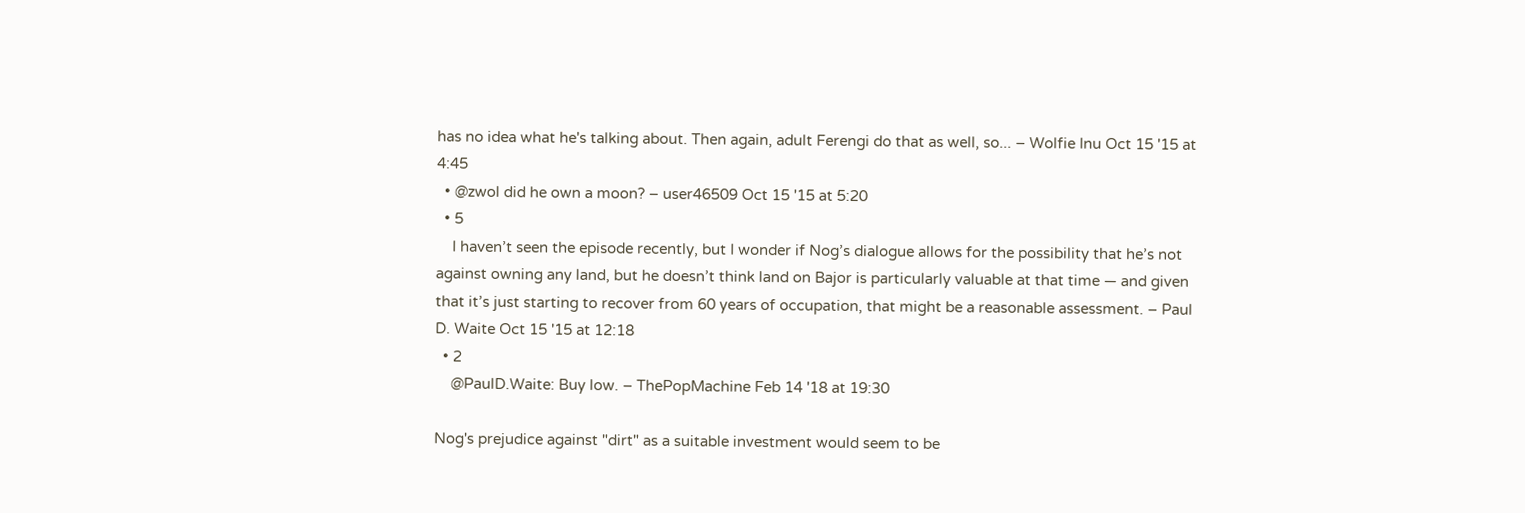has no idea what he's talking about. Then again, adult Ferengi do that as well, so... – Wolfie Inu Oct 15 '15 at 4:45
  • @zwol did he own a moon? – user46509 Oct 15 '15 at 5:20
  • 5
    I haven’t seen the episode recently, but I wonder if Nog’s dialogue allows for the possibility that he’s not against owning any land, but he doesn’t think land on Bajor is particularly valuable at that time — and given that it’s just starting to recover from 60 years of occupation, that might be a reasonable assessment. – Paul D. Waite Oct 15 '15 at 12:18
  • 2
    @PaulD.Waite: Buy low. – ThePopMachine Feb 14 '18 at 19:30

Nog's prejudice against "dirt" as a suitable investment would seem to be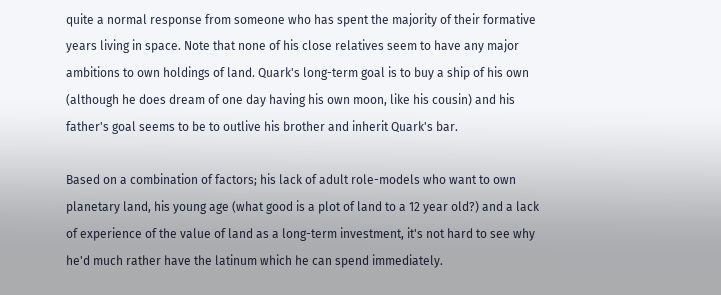quite a normal response from someone who has spent the majority of their formative years living in space. Note that none of his close relatives seem to have any major ambitions to own holdings of land. Quark's long-term goal is to buy a ship of his own (although he does dream of one day having his own moon, like his cousin) and his father's goal seems to be to outlive his brother and inherit Quark's bar.

Based on a combination of factors; his lack of adult role-models who want to own planetary land, his young age (what good is a plot of land to a 12 year old?) and a lack of experience of the value of land as a long-term investment, it's not hard to see why he'd much rather have the latinum which he can spend immediately.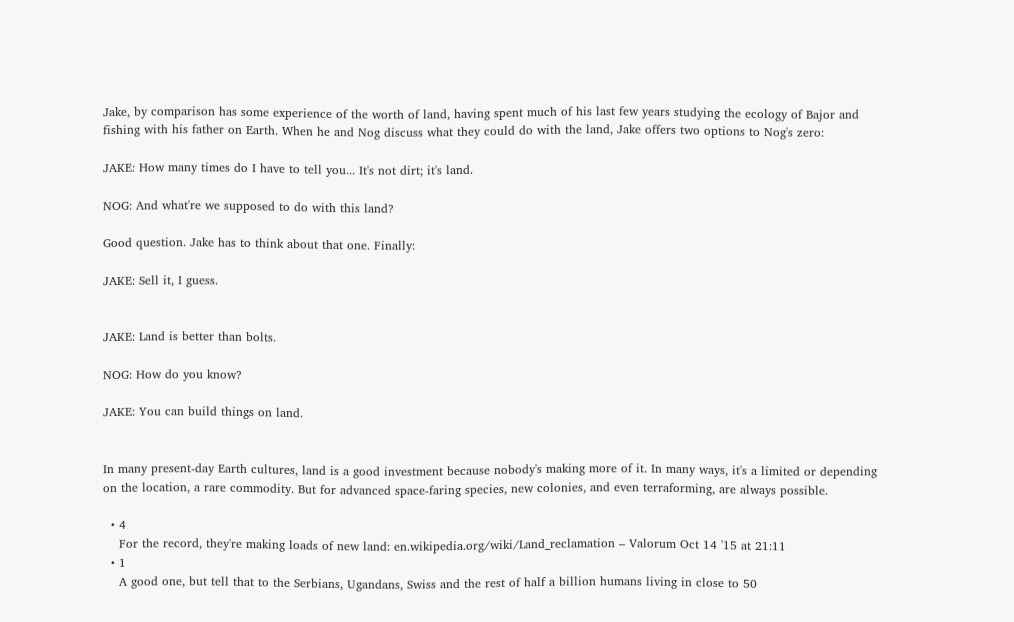Jake, by comparison has some experience of the worth of land, having spent much of his last few years studying the ecology of Bajor and fishing with his father on Earth. When he and Nog discuss what they could do with the land, Jake offers two options to Nog's zero:

JAKE: How many times do I have to tell you... It's not dirt; it's land.

NOG: And what're we supposed to do with this land?

Good question. Jake has to think about that one. Finally:

JAKE: Sell it, I guess.


JAKE: Land is better than bolts.

NOG: How do you know?

JAKE: You can build things on land.


In many present-day Earth cultures, land is a good investment because nobody's making more of it. In many ways, it's a limited or depending on the location, a rare commodity. But for advanced space-faring species, new colonies, and even terraforming, are always possible.

  • 4
    For the record, they're making loads of new land: en.wikipedia.org/wiki/Land_reclamation – Valorum Oct 14 '15 at 21:11
  • 1
    A good one, but tell that to the Serbians, Ugandans, Swiss and the rest of half a billion humans living in close to 50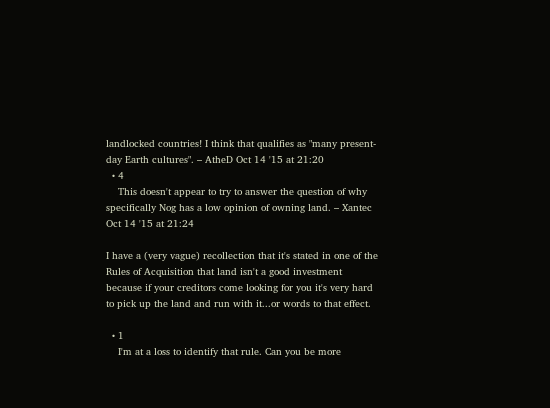landlocked countries! I think that qualifies as "many present-day Earth cultures". – AtheD Oct 14 '15 at 21:20
  • 4
    This doesn't appear to try to answer the question of why specifically Nog has a low opinion of owning land. – Xantec Oct 14 '15 at 21:24

I have a (very vague) recollection that it's stated in one of the Rules of Acquisition that land isn't a good investment because if your creditors come looking for you it's very hard to pick up the land and run with it...or words to that effect.

  • 1
    I'm at a loss to identify that rule. Can you be more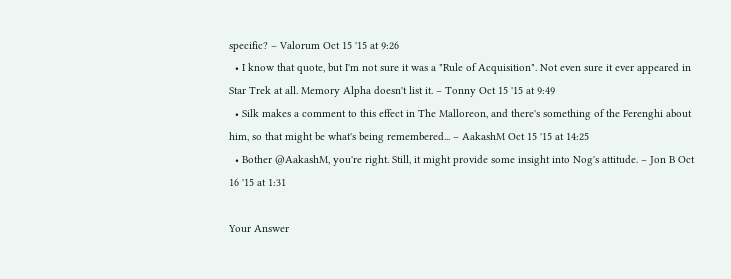specific? – Valorum Oct 15 '15 at 9:26
  • I know that quote, but I'm not sure it was a "Rule of Acquisition". Not even sure it ever appeared in Star Trek at all. Memory Alpha doesn't list it. – Tonny Oct 15 '15 at 9:49
  • Silk makes a comment to this effect in The Malloreon, and there's something of the Ferenghi about him, so that might be what's being remembered... – AakashM Oct 15 '15 at 14:25
  • Bother @AakashM, you're right. Still, it might provide some insight into Nog's attitude. – Jon B Oct 16 '15 at 1:31

Your Answer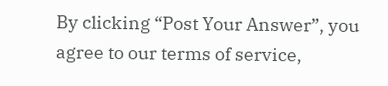By clicking “Post Your Answer”, you agree to our terms of service,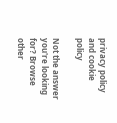privacy policy and cookie policy

Not the answer you're looking for? Browse other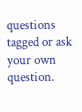questions tagged or ask your own question.